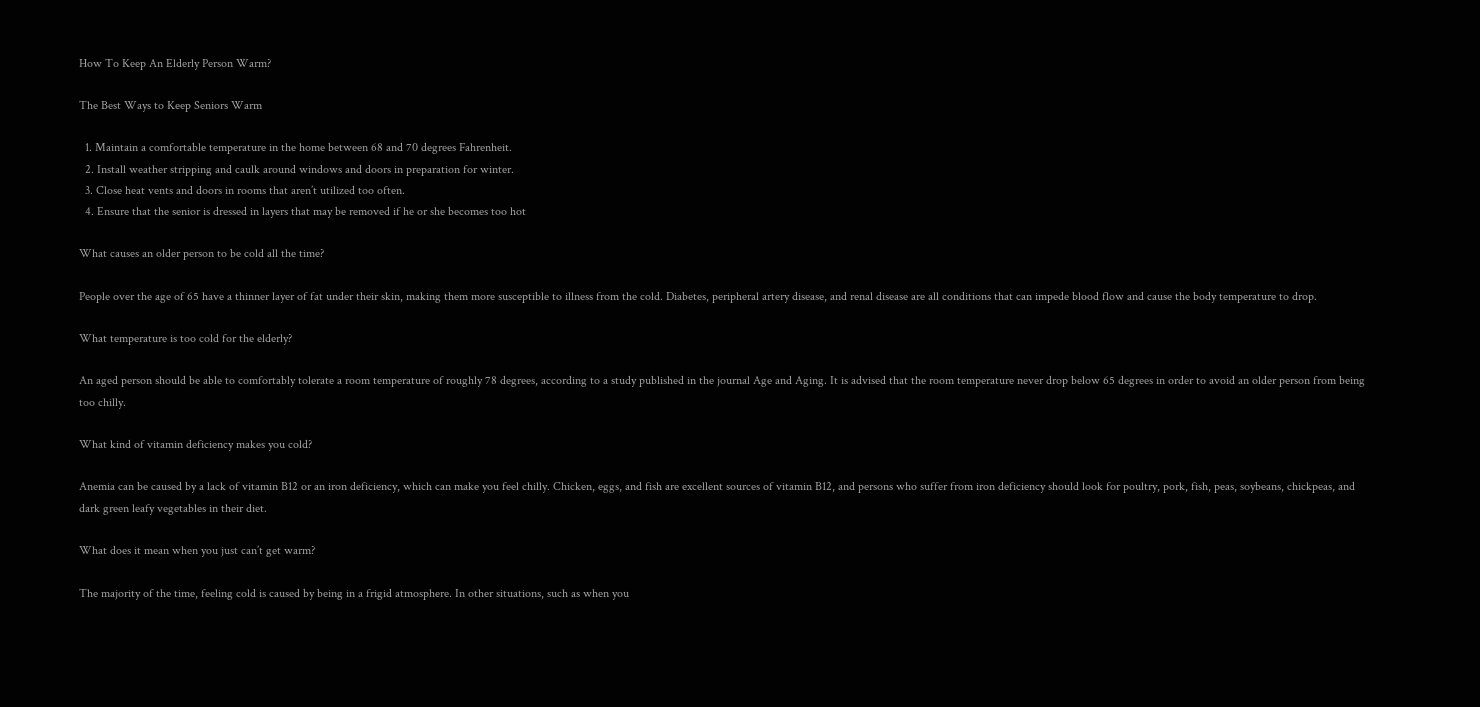How To Keep An Elderly Person Warm?

The Best Ways to Keep Seniors Warm

  1. Maintain a comfortable temperature in the home between 68 and 70 degrees Fahrenheit.
  2. Install weather stripping and caulk around windows and doors in preparation for winter.
  3. Close heat vents and doors in rooms that aren’t utilized too often.
  4. Ensure that the senior is dressed in layers that may be removed if he or she becomes too hot

What causes an older person to be cold all the time?

People over the age of 65 have a thinner layer of fat under their skin, making them more susceptible to illness from the cold. Diabetes, peripheral artery disease, and renal disease are all conditions that can impede blood flow and cause the body temperature to drop.

What temperature is too cold for the elderly?

An aged person should be able to comfortably tolerate a room temperature of roughly 78 degrees, according to a study published in the journal Age and Aging. It is advised that the room temperature never drop below 65 degrees in order to avoid an older person from being too chilly.

What kind of vitamin deficiency makes you cold?

Anemia can be caused by a lack of vitamin B12 or an iron deficiency, which can make you feel chilly. Chicken, eggs, and fish are excellent sources of vitamin B12, and persons who suffer from iron deficiency should look for poultry, pork, fish, peas, soybeans, chickpeas, and dark green leafy vegetables in their diet.

What does it mean when you just can’t get warm?

The majority of the time, feeling cold is caused by being in a frigid atmosphere. In other situations, such as when you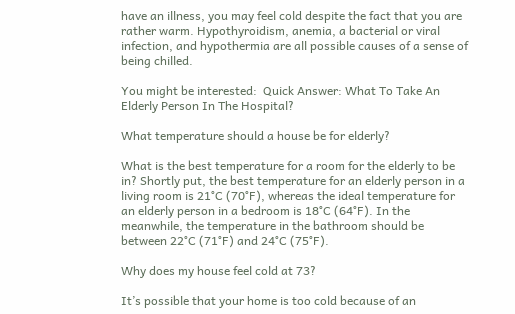have an illness, you may feel cold despite the fact that you are rather warm. Hypothyroidism, anemia, a bacterial or viral infection, and hypothermia are all possible causes of a sense of being chilled.

You might be interested:  Quick Answer: What To Take An Elderly Person In The Hospital?

What temperature should a house be for elderly?

What is the best temperature for a room for the elderly to be in? Shortly put, the best temperature for an elderly person in a living room is 21°C (70°F), whereas the ideal temperature for an elderly person in a bedroom is 18°C (64°F). In the meanwhile, the temperature in the bathroom should be between 22°C (71°F) and 24°C (75°F).

Why does my house feel cold at 73?

It’s possible that your home is too cold because of an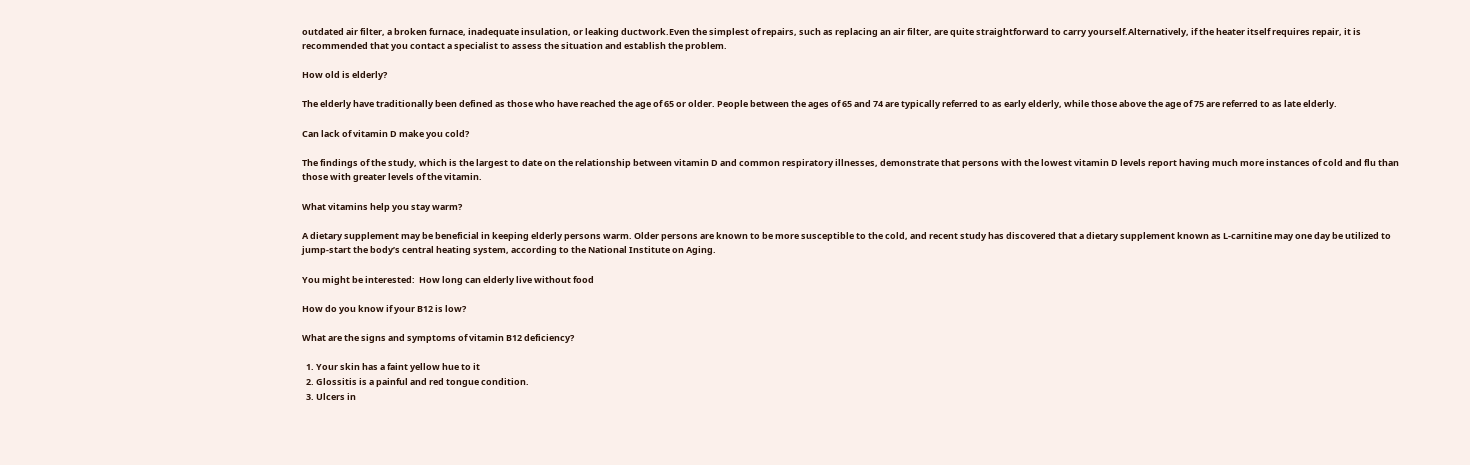outdated air filter, a broken furnace, inadequate insulation, or leaking ductwork.Even the simplest of repairs, such as replacing an air filter, are quite straightforward to carry yourself.Alternatively, if the heater itself requires repair, it is recommended that you contact a specialist to assess the situation and establish the problem.

How old is elderly?

The elderly have traditionally been defined as those who have reached the age of 65 or older. People between the ages of 65 and 74 are typically referred to as early elderly, while those above the age of 75 are referred to as late elderly.

Can lack of vitamin D make you cold?

The findings of the study, which is the largest to date on the relationship between vitamin D and common respiratory illnesses, demonstrate that persons with the lowest vitamin D levels report having much more instances of cold and flu than those with greater levels of the vitamin.

What vitamins help you stay warm?

A dietary supplement may be beneficial in keeping elderly persons warm. Older persons are known to be more susceptible to the cold, and recent study has discovered that a dietary supplement known as L-carnitine may one day be utilized to jump-start the body’s central heating system, according to the National Institute on Aging.

You might be interested:  How long can elderly live without food

How do you know if your B12 is low?

What are the signs and symptoms of vitamin B12 deficiency?

  1. Your skin has a faint yellow hue to it
  2. Glossitis is a painful and red tongue condition.
  3. Ulcers in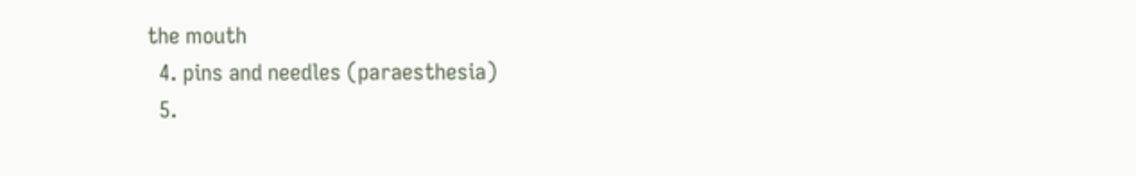the mouth
  4. pins and needles (paraesthesia)
  5.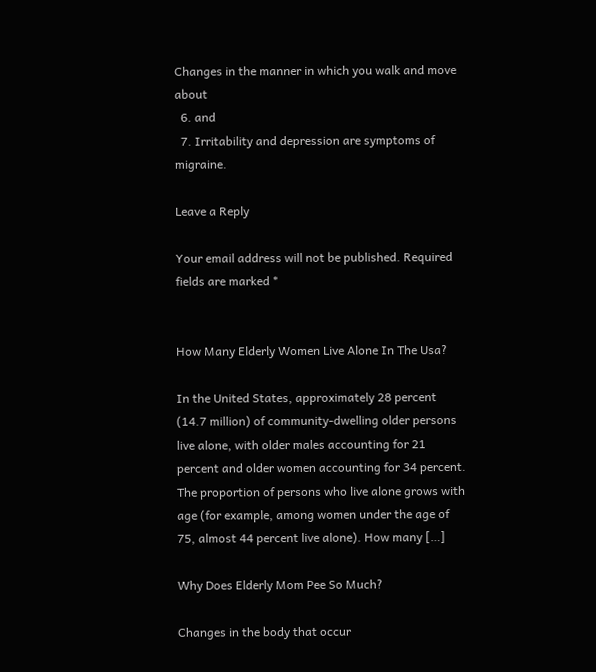Changes in the manner in which you walk and move about
  6. and
  7. Irritability and depression are symptoms of migraine.

Leave a Reply

Your email address will not be published. Required fields are marked *


How Many Elderly Women Live Alone In The Usa?

In the United States, approximately 28 percent (14.7 million) of community-dwelling older persons live alone, with older males accounting for 21 percent and older women accounting for 34 percent. The proportion of persons who live alone grows with age (for example, among women under the age of 75, almost 44 percent live alone). How many […]

Why Does Elderly Mom Pee So Much?

Changes in the body that occur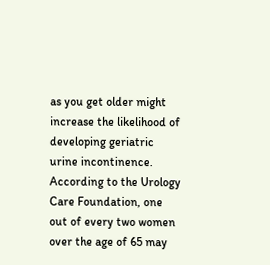as you get older might increase the likelihood of developing geriatric urine incontinence. According to the Urology Care Foundation, one out of every two women over the age of 65 may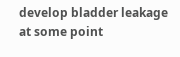develop bladder leakage at some point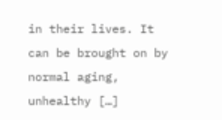in their lives. It can be brought on by normal aging, unhealthy […]